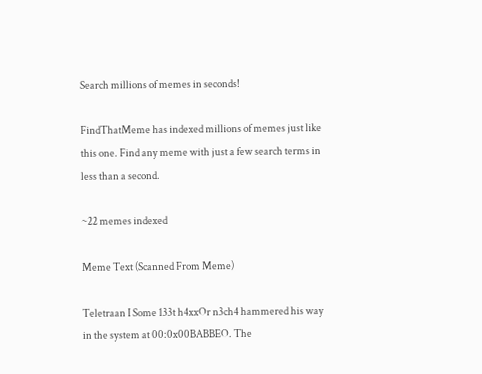Search millions of memes in seconds!

FindThatMeme has indexed millions of memes just like this one. Find any meme with just a few search terms in less than a second.

~22 memes indexed

Meme Text (Scanned From Meme)

Teletraan I Some 133t h4xxOr n3ch4 hammered his way in the system at 00:0x00BABBEO. The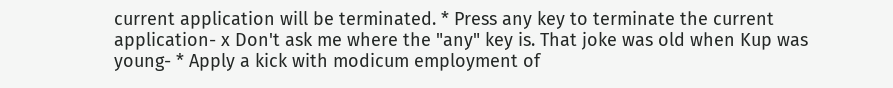current application will be terminated. * Press any key to terminate the current application- x Don't ask me where the "any" key is. That joke was old when Kup was young- * Apply a kick with modicum employment of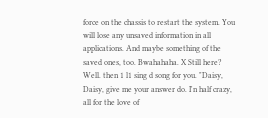force on the chassis to restart the system. You will lose any unsaved information in all applications. And maybe something of the saved ones, too. Bwahahaha. X Still here? Well. then 1 l1 sing d song for you. "Daisy, Daisy, give me your answer do. I'n half crazy, all for the love of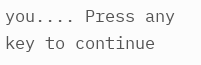you.... Press any key to continue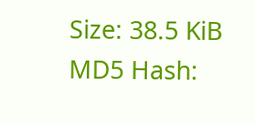Size: 38.5 KiB
MD5 Hash: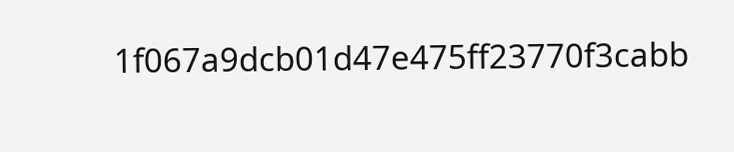1f067a9dcb01d47e475ff23770f3cabb